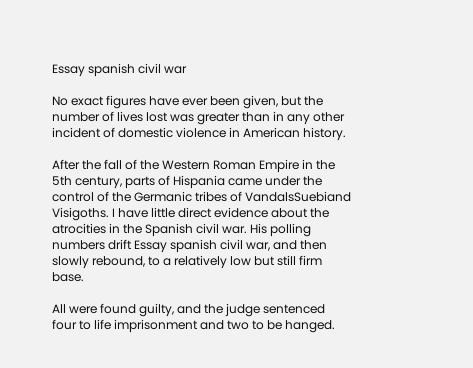Essay spanish civil war

No exact figures have ever been given, but the number of lives lost was greater than in any other incident of domestic violence in American history.

After the fall of the Western Roman Empire in the 5th century, parts of Hispania came under the control of the Germanic tribes of VandalsSuebiand Visigoths. I have little direct evidence about the atrocities in the Spanish civil war. His polling numbers drift Essay spanish civil war, and then slowly rebound, to a relatively low but still firm base.

All were found guilty, and the judge sentenced four to life imprisonment and two to be hanged.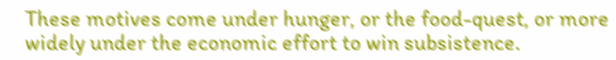These motives come under hunger, or the food-quest, or more widely under the economic effort to win subsistence.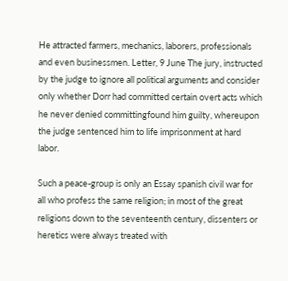He attracted farmers, mechanics, laborers, professionals and even businessmen. Letter, 9 June The jury, instructed by the judge to ignore all political arguments and consider only whether Dorr had committed certain overt acts which he never denied committingfound him guilty, whereupon the judge sentenced him to life imprisonment at hard labor.

Such a peace-group is only an Essay spanish civil war for all who profess the same religion; in most of the great religions down to the seventeenth century, dissenters or heretics were always treated with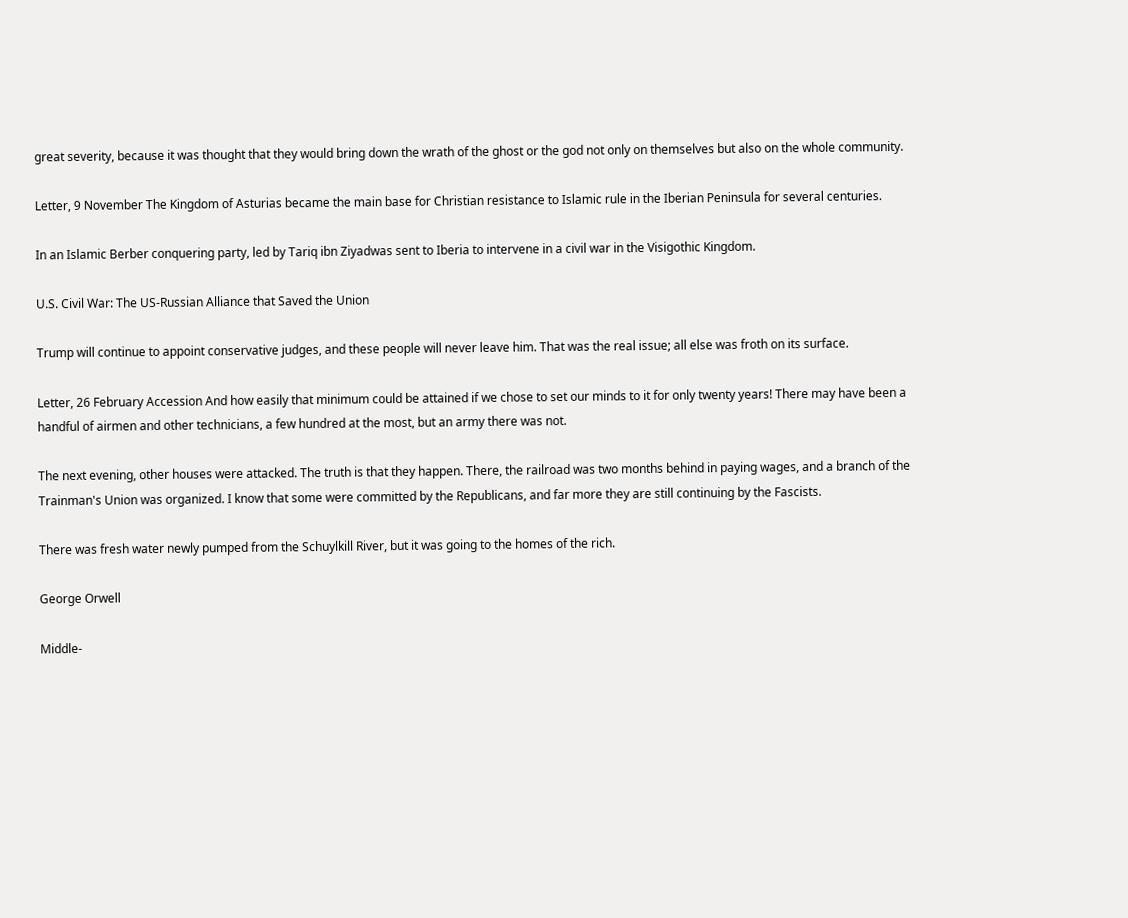great severity, because it was thought that they would bring down the wrath of the ghost or the god not only on themselves but also on the whole community.

Letter, 9 November The Kingdom of Asturias became the main base for Christian resistance to Islamic rule in the Iberian Peninsula for several centuries.

In an Islamic Berber conquering party, led by Tariq ibn Ziyadwas sent to Iberia to intervene in a civil war in the Visigothic Kingdom.

U.S. Civil War: The US-Russian Alliance that Saved the Union

Trump will continue to appoint conservative judges, and these people will never leave him. That was the real issue; all else was froth on its surface.

Letter, 26 February Accession And how easily that minimum could be attained if we chose to set our minds to it for only twenty years! There may have been a handful of airmen and other technicians, a few hundred at the most, but an army there was not.

The next evening, other houses were attacked. The truth is that they happen. There, the railroad was two months behind in paying wages, and a branch of the Trainman's Union was organized. I know that some were committed by the Republicans, and far more they are still continuing by the Fascists.

There was fresh water newly pumped from the Schuylkill River, but it was going to the homes of the rich.

George Orwell

Middle-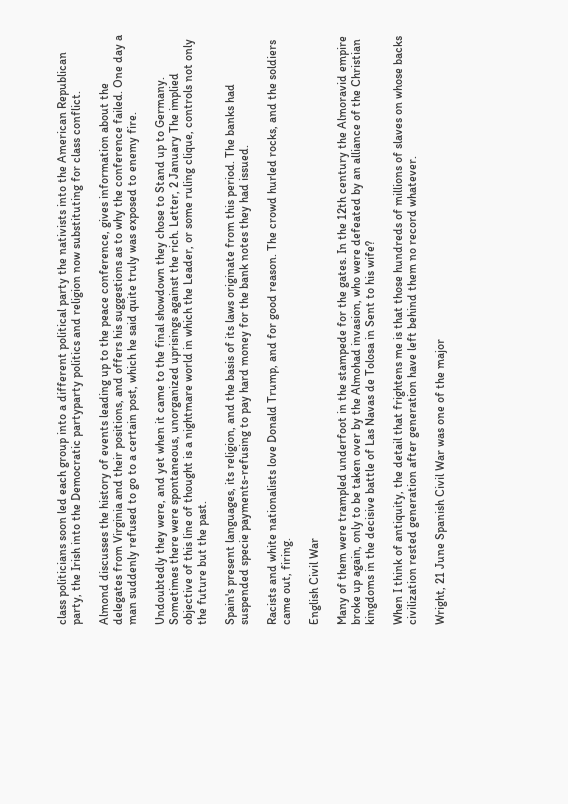class politicians soon led each group into a different political party the nativists into the American Republican party, the Irish into the Democratic partyparty politics and religion now substituting for class conflict.

Almond discusses the history of events leading up to the peace conference, gives information about the delegates from Virginia and their positions, and offers his suggestions as to why the conference failed. One day a man suddenly refused to go to a certain post, which he said quite truly was exposed to enemy fire.

Undoubtedly they were, and yet when it came to the final showdown they chose to Stand up to Germany. Sometimes there were spontaneous, unorganized uprisings against the rich. Letter, 2 January The implied objective of this line of thought is a nightmare world in which the Leader, or some ruling clique, controls not only the future but the past.

Spain's present languages, its religion, and the basis of its laws originate from this period. The banks had suspended specie payments-refusing to pay hard money for the bank notes they had issued.

Racists and white nationalists love Donald Trump, and for good reason. The crowd hurled rocks, and the soldiers came out, firing.

English Civil War

Many of them were trampled underfoot in the stampede for the gates. In the 12th century the Almoravid empire broke up again, only to be taken over by the Almohad invasion, who were defeated by an alliance of the Christian kingdoms in the decisive battle of Las Navas de Tolosa in Sent to his wife?

When I think of antiquity, the detail that frightens me is that those hundreds of millions of slaves on whose backs civilization rested generation after generation have left behind them no record whatever.

Wright, 21 June Spanish Civil War was one of the major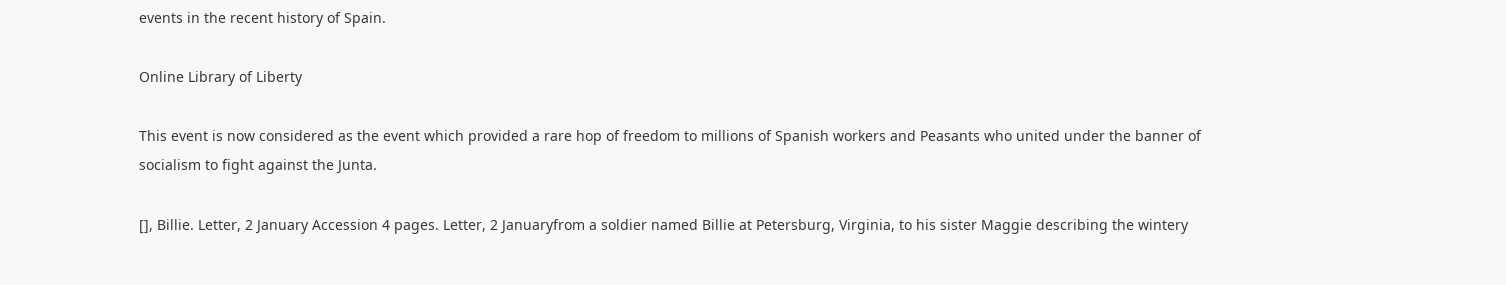events in the recent history of Spain.

Online Library of Liberty

This event is now considered as the event which provided a rare hop of freedom to millions of Spanish workers and Peasants who united under the banner of socialism to fight against the Junta.

[], Billie. Letter, 2 January Accession 4 pages. Letter, 2 Januaryfrom a soldier named Billie at Petersburg, Virginia, to his sister Maggie describing the wintery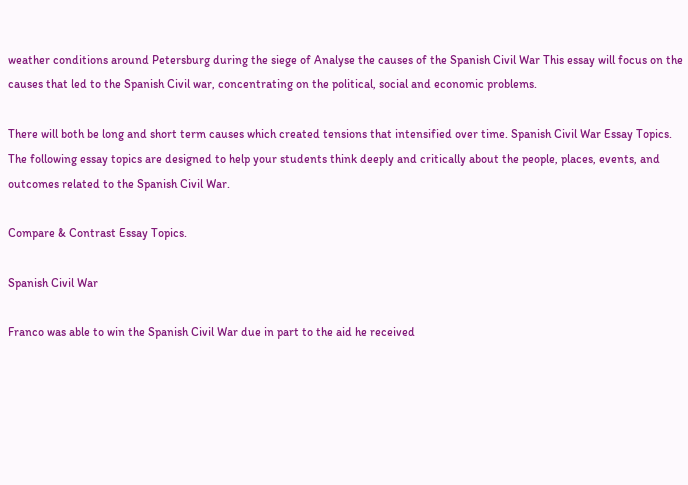weather conditions around Petersburg during the siege of Analyse the causes of the Spanish Civil War This essay will focus on the causes that led to the Spanish Civil war, concentrating on the political, social and economic problems.

There will both be long and short term causes which created tensions that intensified over time. Spanish Civil War Essay Topics. The following essay topics are designed to help your students think deeply and critically about the people, places, events, and outcomes related to the Spanish Civil War.

Compare & Contrast Essay Topics.

Spanish Civil War

Franco was able to win the Spanish Civil War due in part to the aid he received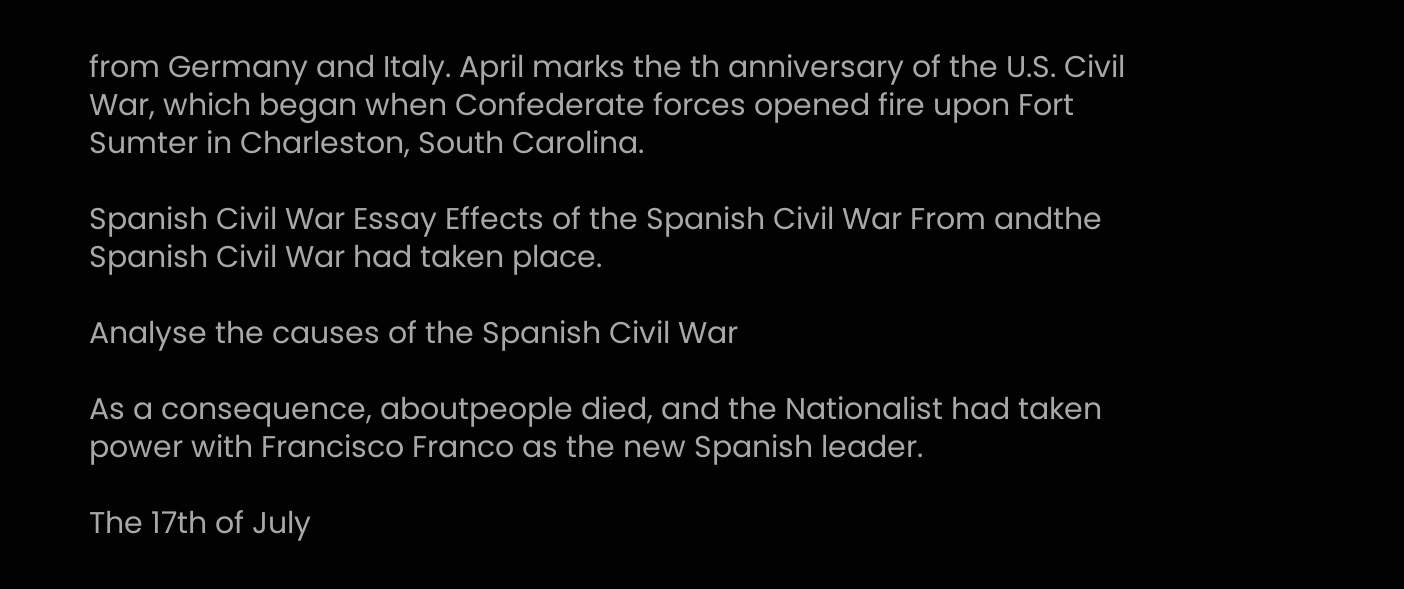from Germany and Italy. April marks the th anniversary of the U.S. Civil War, which began when Confederate forces opened fire upon Fort Sumter in Charleston, South Carolina.

Spanish Civil War Essay Effects of the Spanish Civil War From andthe Spanish Civil War had taken place.

Analyse the causes of the Spanish Civil War

As a consequence, aboutpeople died, and the Nationalist had taken power with Francisco Franco as the new Spanish leader.

The 17th of July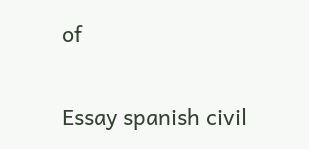of

Essay spanish civil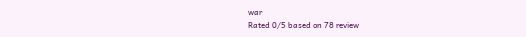war
Rated 0/5 based on 78 review